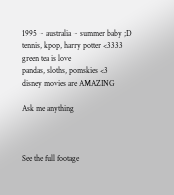1995 ~ australia ~ summer baby ;D
tennis, kpop, harry potter <3333
green tea is love
pandas, sloths, pomskies <3
disney movies are AMAZING

Ask me anything



See the full footage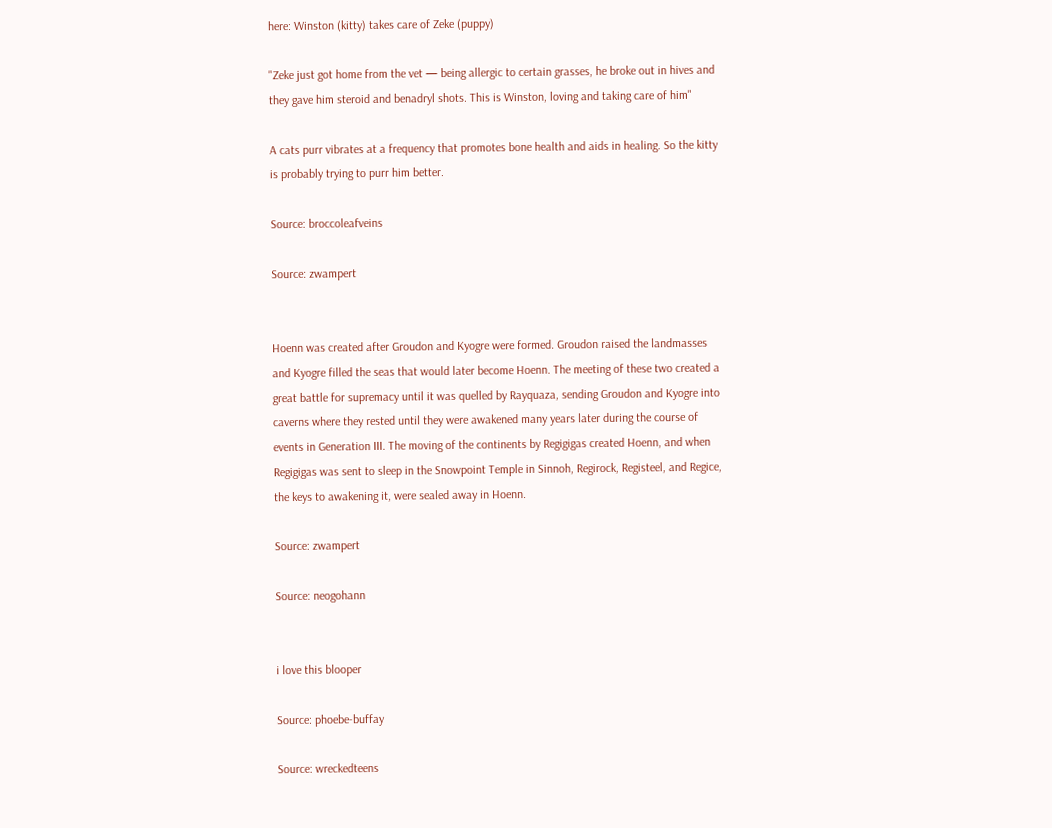here: Winston (kitty) takes care of Zeke (puppy)

"Zeke just got home from the vet — being allergic to certain grasses, he broke out in hives and they gave him steroid and benadryl shots. This is Winston, loving and taking care of him"

A cats purr vibrates at a frequency that promotes bone health and aids in healing. So the kitty is probably trying to purr him better.

Source: broccoleafveins

Source: zwampert


Hoenn was created after Groudon and Kyogre were formed. Groudon raised the landmasses and Kyogre filled the seas that would later become Hoenn. The meeting of these two created a great battle for supremacy until it was quelled by Rayquaza, sending Groudon and Kyogre into caverns where they rested until they were awakened many years later during the course of events in Generation III. The moving of the continents by Regigigas created Hoenn, and when Regigigas was sent to sleep in the Snowpoint Temple in Sinnoh, Regirock, Registeel, and Regice, the keys to awakening it, were sealed away in Hoenn.

Source: zwampert

Source: neogohann


i love this blooper

Source: phoebe-buffay

Source: wreckedteens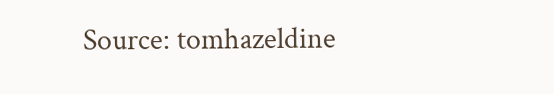Source: tomhazeldine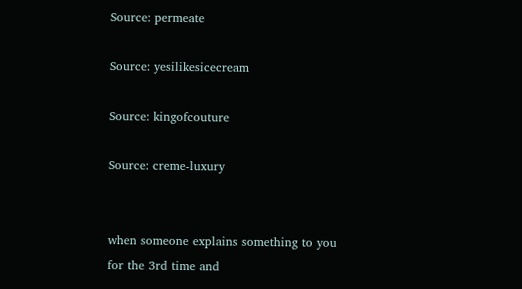Source: permeate

Source: yesilikesicecream

Source: kingofcouture

Source: creme-luxury


when someone explains something to you for the 3rd time and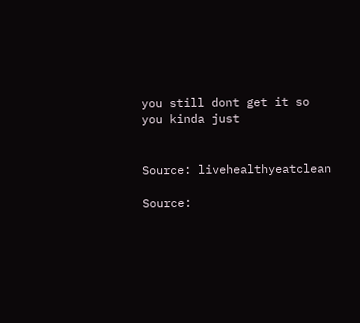you still dont get it so you kinda just


Source: livehealthyeatclean

Source: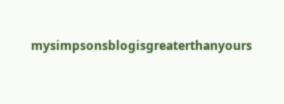mysimpsonsblogisgreaterthanyours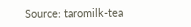Source: taromilk-tea